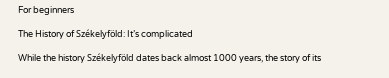For beginners

The History of Székelyföld: It’s complicated

While the history Székelyföld dates back almost 1000 years, the story of its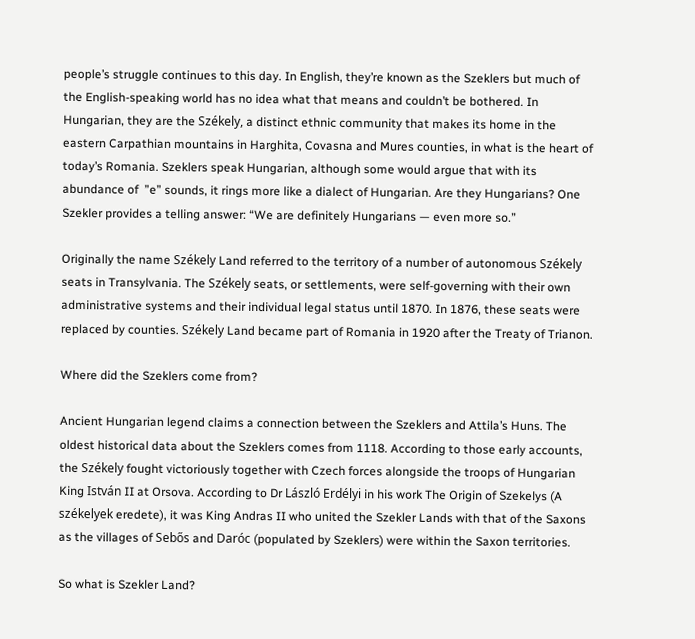people’s struggle continues to this day. In English, they’re known as the Szeklers but much of the English-speaking world has no idea what that means and couldn’t be bothered. In Hungarian, they are the Székely, a distinct ethnic community that makes its home in the eastern Carpathian mountains in Harghita, Covasna and Mures counties, in what is the heart of today’s Romania. Szeklers speak Hungarian, although some would argue that with its abundance of  ”e” sounds, it rings more like a dialect of Hungarian. Are they Hungarians? One Szekler provides a telling answer: “We are definitely Hungarians — even more so.”

Originally the name Székely Land referred to the territory of a number of autonomous Székely seats in Transylvania. The Székely seats, or settlements, were self-governing with their own administrative systems and their individual legal status until 1870. In 1876, these seats were replaced by counties. Székely Land became part of Romania in 1920 after the Treaty of Trianon.

Where did the Szeklers come from?

Ancient Hungarian legend claims a connection between the Szeklers and Attila’s Huns. The oldest historical data about the Szeklers comes from 1118. According to those early accounts, the Székely fought victoriously together with Czech forces alongside the troops of Hungarian King István II at Orsova. According to Dr László Erdélyi in his work The Origin of Szekelys (A székelyek eredete), it was King Andras II who united the Szekler Lands with that of the Saxons as the villages of Sebős and Daróc (populated by Szeklers) were within the Saxon territories.

So what is Szekler Land?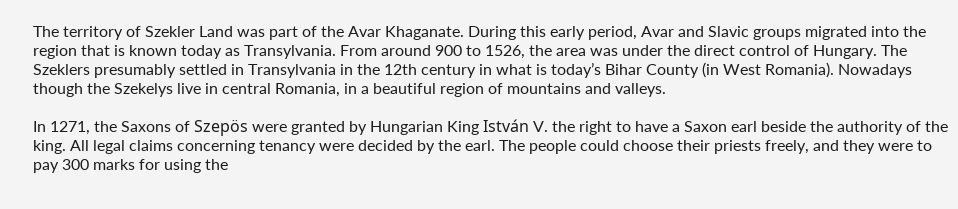The territory of Szekler Land was part of the Avar Khaganate. During this early period, Avar and Slavic groups migrated into the region that is known today as Transylvania. From around 900 to 1526, the area was under the direct control of Hungary. The Szeklers presumably settled in Transylvania in the 12th century in what is today’s Bihar County (in West Romania). Nowadays though the Szekelys live in central Romania, in a beautiful region of mountains and valleys.

In 1271, the Saxons of Szepös were granted by Hungarian King István V. the right to have a Saxon earl beside the authority of the king. All legal claims concerning tenancy were decided by the earl. The people could choose their priests freely, and they were to pay 300 marks for using the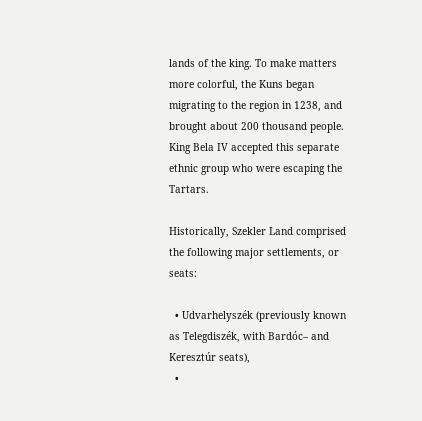lands of the king. To make matters more colorful, the Kuns began migrating to the region in 1238, and brought about 200 thousand people. King Bela IV accepted this separate ethnic group who were escaping the Tartars.

Historically, Szekler Land comprised the following major settlements, or seats:

  • Udvarhelyszék (previously known as Telegdiszék, with Bardóc– and Keresztúr seats),
  •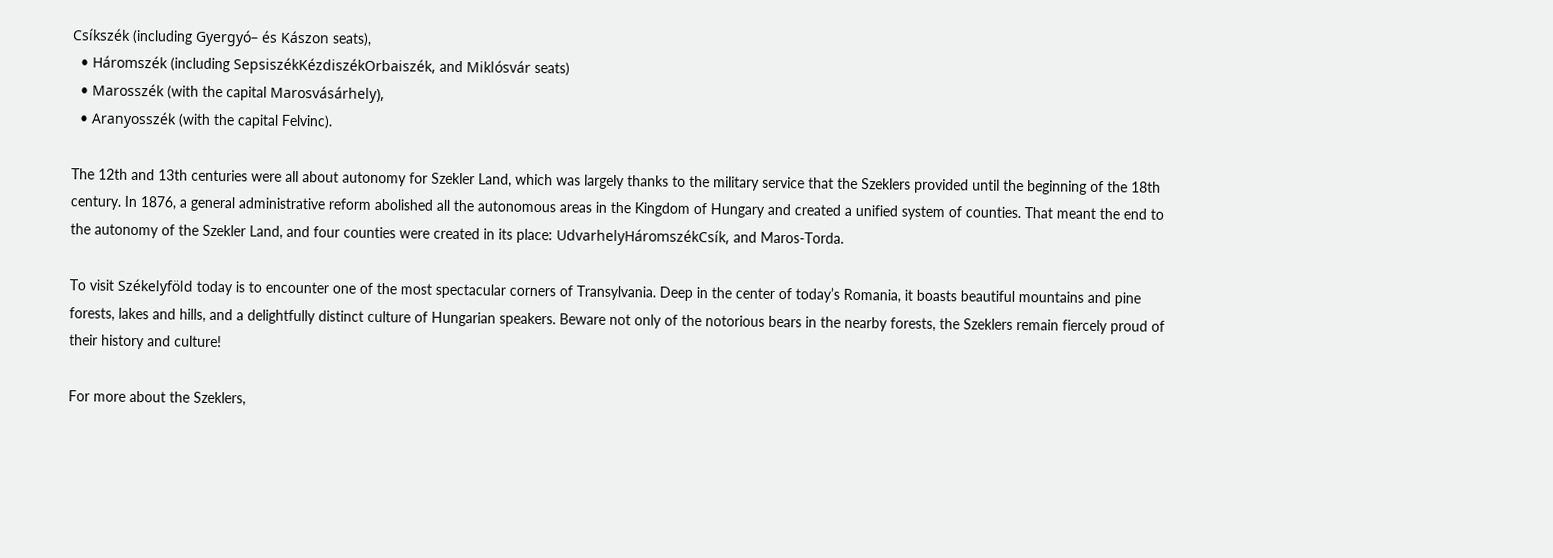Csíkszék (including Gyergyó– és Kászon seats),
  • Háromszék (including SepsiszékKézdiszékOrbaiszék, and Miklósvár seats)
  • Marosszék (with the capital Marosvásárhely),
  • Aranyosszék (with the capital Felvinc).

The 12th and 13th centuries were all about autonomy for Szekler Land, which was largely thanks to the military service that the Szeklers provided until the beginning of the 18th century. In 1876, a general administrative reform abolished all the autonomous areas in the Kingdom of Hungary and created a unified system of counties. That meant the end to the autonomy of the Szekler Land, and four counties were created in its place: UdvarhelyHáromszékCsík, and Maros-Torda.

To visit Székelyföld today is to encounter one of the most spectacular corners of Transylvania. Deep in the center of today’s Romania, it boasts beautiful mountains and pine forests, lakes and hills, and a delightfully distinct culture of Hungarian speakers. Beware not only of the notorious bears in the nearby forests, the Szeklers remain fiercely proud of their history and culture!

For more about the Szeklers,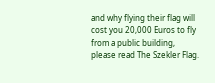and why flying their flag will cost you 20,000 Euros to fly from a public building, please read The Szekler Flag.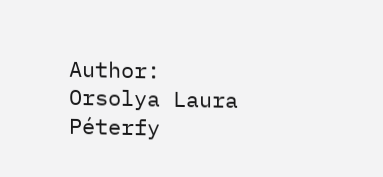Author: Orsolya Laura Péterfy